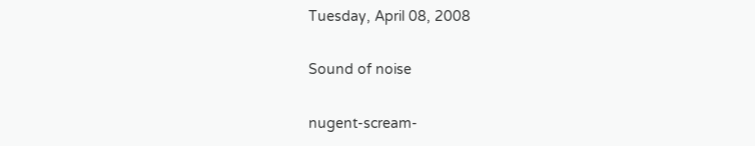Tuesday, April 08, 2008

Sound of noise

nugent-scream-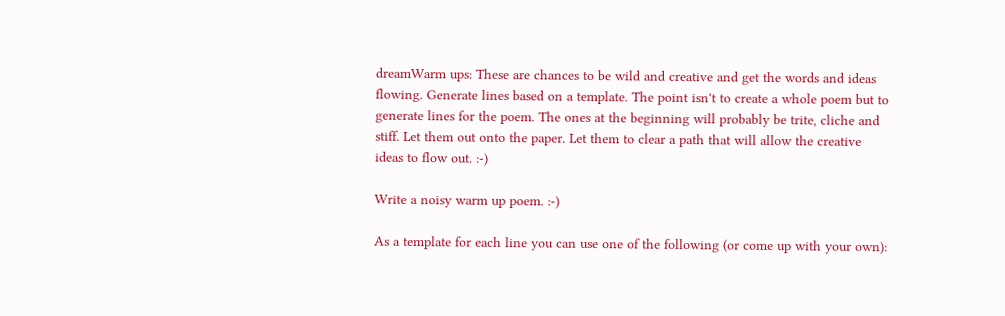dreamWarm ups: These are chances to be wild and creative and get the words and ideas flowing. Generate lines based on a template. The point isn't to create a whole poem but to generate lines for the poem. The ones at the beginning will probably be trite, cliche and stiff. Let them out onto the paper. Let them to clear a path that will allow the creative ideas to flow out. :-)

Write a noisy warm up poem. :-)

As a template for each line you can use one of the following (or come up with your own):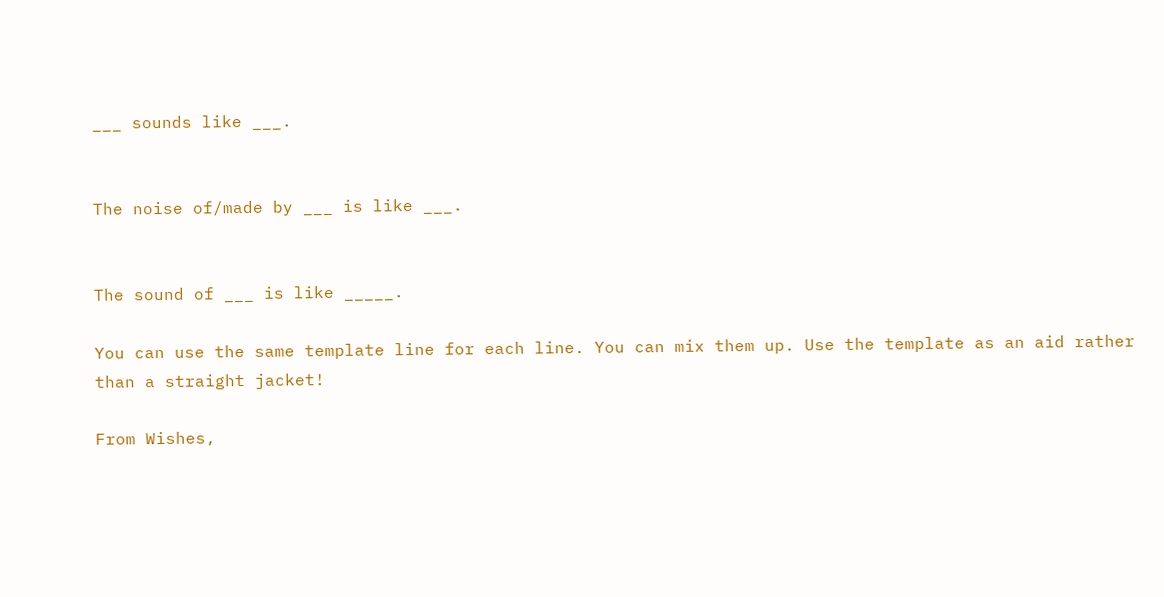___ sounds like ___.


The noise of/made by ___ is like ___.


The sound of ___ is like _____.

You can use the same template line for each line. You can mix them up. Use the template as an aid rather than a straight jacket!

From Wishes,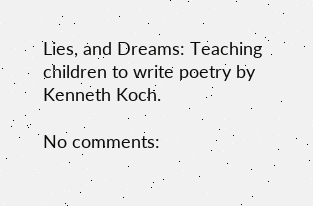Lies, and Dreams: Teaching children to write poetry by Kenneth Koch.

No comments: